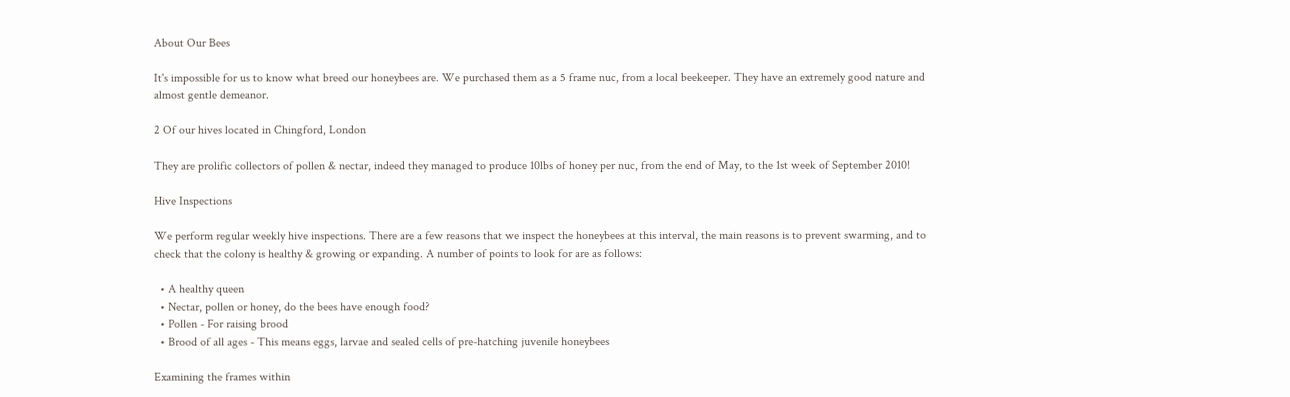About Our Bees

It's impossible for us to know what breed our honeybees are. We purchased them as a 5 frame nuc, from a local beekeeper. They have an extremely good nature and almost gentle demeanor.

2 Of our hives located in Chingford, London

They are prolific collectors of pollen & nectar, indeed they managed to produce 10lbs of honey per nuc, from the end of May, to the 1st week of September 2010!

Hive Inspections

We perform regular weekly hive inspections. There are a few reasons that we inspect the honeybees at this interval, the main reasons is to prevent swarming, and to check that the colony is healthy & growing or expanding. A number of points to look for are as follows:

  • A healthy queen
  • Nectar, pollen or honey, do the bees have enough food?
  • Pollen - For raising brood
  • Brood of all ages - This means eggs, larvae and sealed cells of pre-hatching juvenile honeybees

Examining the frames within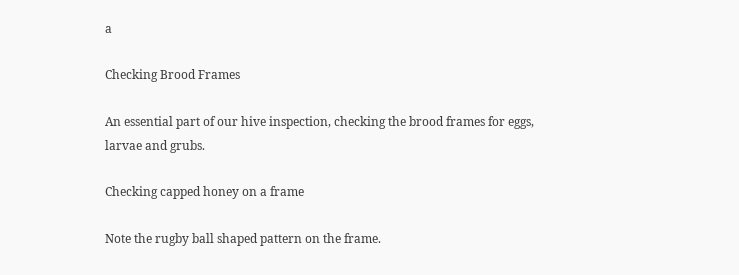a

Checking Brood Frames

An essential part of our hive inspection, checking the brood frames for eggs, larvae and grubs.

Checking capped honey on a frame

Note the rugby ball shaped pattern on the frame.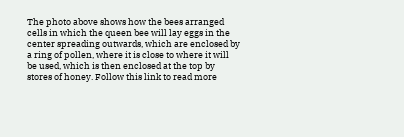The photo above shows how the bees arranged cells in which the queen bee will lay eggs in the center spreading outwards, which are enclosed by a ring of pollen, where it is close to where it will be used, which is then enclosed at the top by stores of honey. Follow this link to read more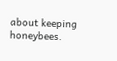about keeping honeybees.